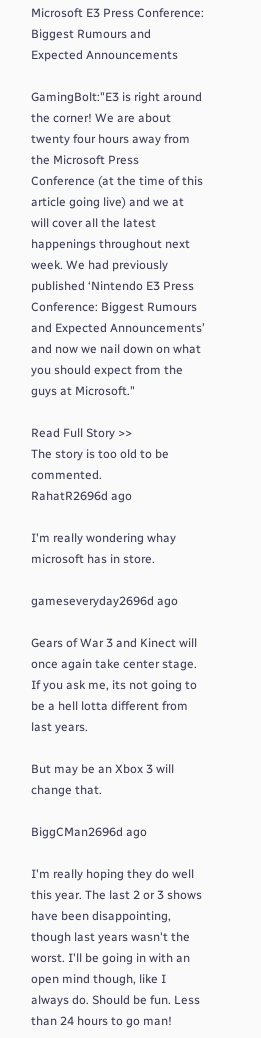Microsoft E3 Press Conference: Biggest Rumours and Expected Announcements

GamingBolt:"E3 is right around the corner! We are about twenty four hours away from the Microsoft Press Conference (at the time of this article going live) and we at will cover all the latest happenings throughout next week. We had previously published ‘Nintendo E3 Press Conference: Biggest Rumours and Expected Announcements’ and now we nail down on what you should expect from the guys at Microsoft."

Read Full Story >>
The story is too old to be commented.
RahatR2696d ago

I'm really wondering whay microsoft has in store.

gameseveryday2696d ago

Gears of War 3 and Kinect will once again take center stage. If you ask me, its not going to be a hell lotta different from last years.

But may be an Xbox 3 will change that.

BiggCMan2696d ago

I'm really hoping they do well this year. The last 2 or 3 shows have been disappointing, though last years wasn't the worst. I'll be going in with an open mind though, like I always do. Should be fun. Less than 24 hours to go man!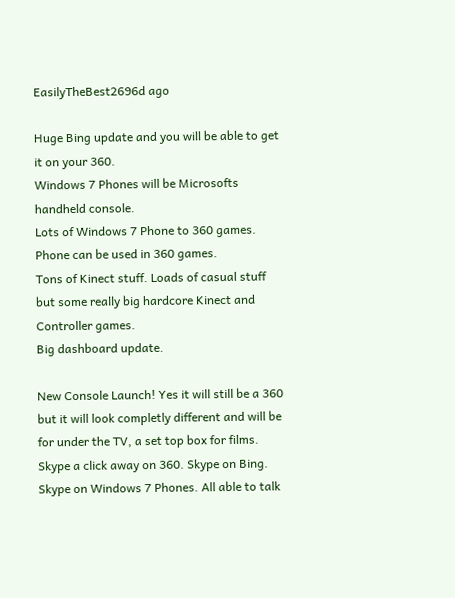EasilyTheBest2696d ago

Huge Bing update and you will be able to get it on your 360.
Windows 7 Phones will be Microsofts handheld console.
Lots of Windows 7 Phone to 360 games. Phone can be used in 360 games.
Tons of Kinect stuff. Loads of casual stuff but some really big hardcore Kinect and Controller games.
Big dashboard update.

New Console Launch! Yes it will still be a 360 but it will look completly different and will be for under the TV, a set top box for films.
Skype a click away on 360. Skype on Bing. Skype on Windows 7 Phones. All able to talk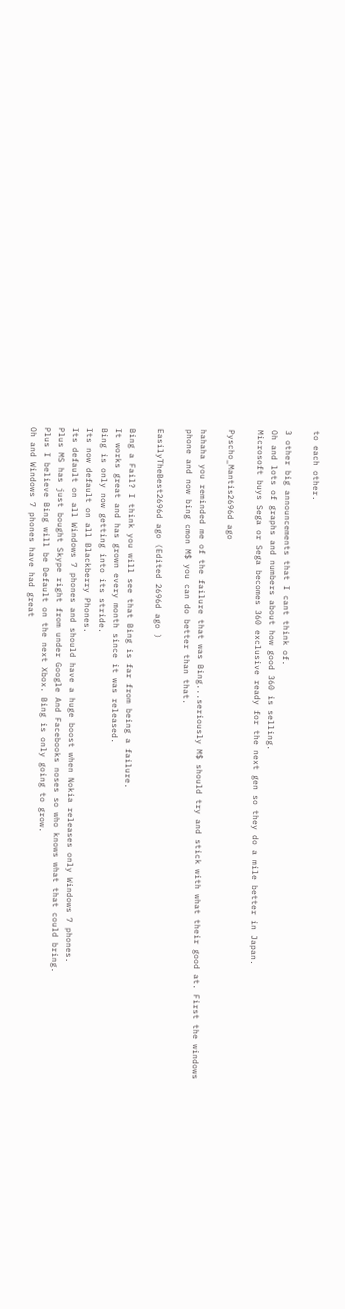to each other.

3 other big announcements that I cant think of.
Oh and lots of graphs and numbers about how good 360 is selling.
Microsoft buys Sega or Sega becomes 360 exclusive ready for the next gen so they do a mile better in Japan.

Pyscho_Mantis2696d ago

hahaha you reminded me of the failure that was Bing...seriously M$ should try and stick with what their good at. First the windows phone and now bing cmon M$ you can do better than that.

EasilyTheBest2696d ago (Edited 2696d ago )

Bing a Fail? I think you will see that Bing is far from being a failure.
It works great and has grown every month since it was released.
Bing is only now getting into its stride.
Its now default on all Blackberry Phones.
Its default on all Windows 7 phones and should have a huge boost when Nokia releases only Windows 7 phones.
Plus MS has just bought Skype right from under Google And Facebooks noses so who knows what that could bring.
Plus I believe Bing will be Default on the next Xbox. Bing is only going to grow.
Oh and Windows 7 phones have had great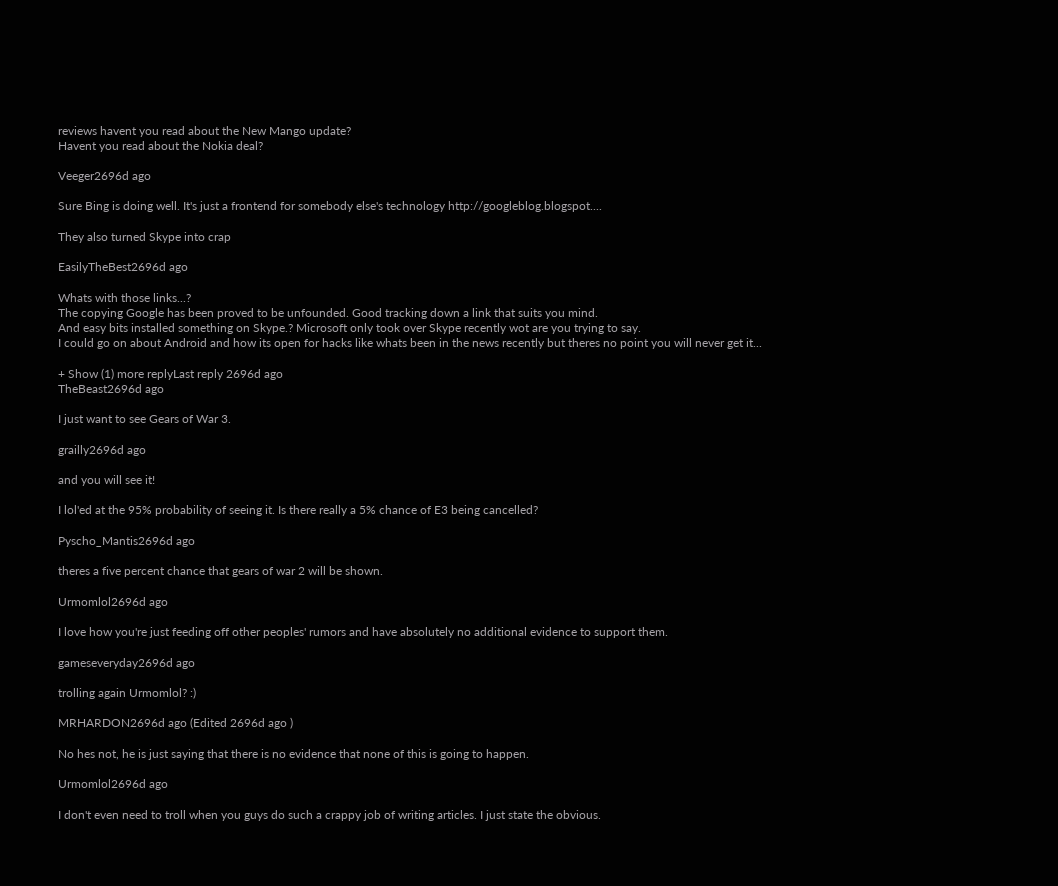reviews havent you read about the New Mango update?
Havent you read about the Nokia deal?

Veeger2696d ago

Sure Bing is doing well. It's just a frontend for somebody else's technology http://googleblog.blogspot....

They also turned Skype into crap

EasilyTheBest2696d ago

Whats with those links...?
The copying Google has been proved to be unfounded. Good tracking down a link that suits you mind.
And easy bits installed something on Skype.? Microsoft only took over Skype recently wot are you trying to say.
I could go on about Android and how its open for hacks like whats been in the news recently but theres no point you will never get it...

+ Show (1) more replyLast reply 2696d ago
TheBeast2696d ago

I just want to see Gears of War 3.

grailly2696d ago

and you will see it!

I lol'ed at the 95% probability of seeing it. Is there really a 5% chance of E3 being cancelled?

Pyscho_Mantis2696d ago

theres a five percent chance that gears of war 2 will be shown.

Urmomlol2696d ago

I love how you're just feeding off other peoples' rumors and have absolutely no additional evidence to support them.

gameseveryday2696d ago

trolling again Urmomlol? :)

MRHARDON2696d ago (Edited 2696d ago )

No hes not, he is just saying that there is no evidence that none of this is going to happen.

Urmomlol2696d ago

I don't even need to troll when you guys do such a crappy job of writing articles. I just state the obvious.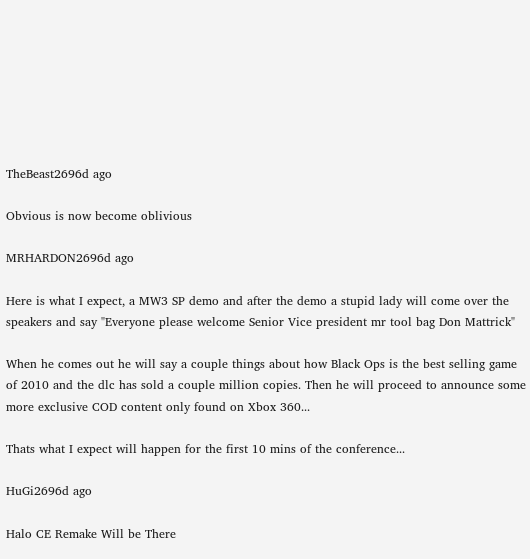TheBeast2696d ago

Obvious is now become oblivious

MRHARDON2696d ago

Here is what I expect, a MW3 SP demo and after the demo a stupid lady will come over the speakers and say "Everyone please welcome Senior Vice president mr tool bag Don Mattrick"

When he comes out he will say a couple things about how Black Ops is the best selling game of 2010 and the dlc has sold a couple million copies. Then he will proceed to announce some more exclusive COD content only found on Xbox 360...

Thats what I expect will happen for the first 10 mins of the conference...

HuGi2696d ago

Halo CE Remake Will be There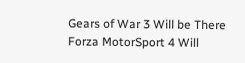Gears of War 3 Will be There
Forza MotorSport 4 Will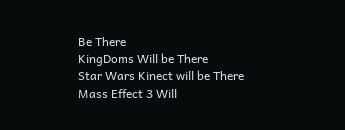Be There
KingDoms Will be There
Star Wars Kinect will be There
Mass Effect 3 Will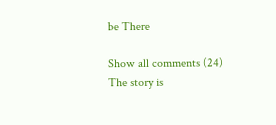be There

Show all comments (24)
The story is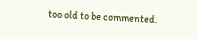too old to be commented.